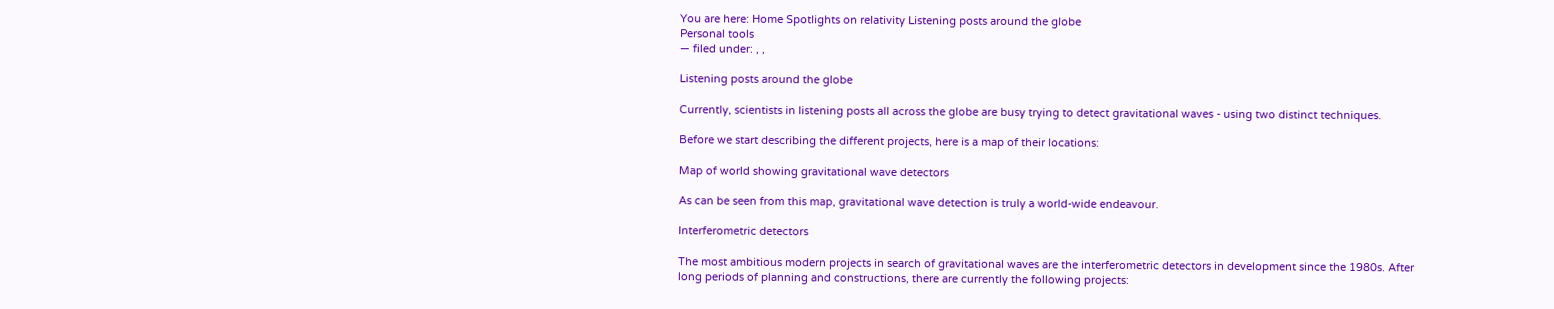You are here: Home Spotlights on relativity Listening posts around the globe
Personal tools
— filed under: , ,

Listening posts around the globe

Currently, scientists in listening posts all across the globe are busy trying to detect gravitational waves - using two distinct techniques.

Before we start describing the different projects, here is a map of their locations:

Map of world showing gravitational wave detectors

As can be seen from this map, gravitational wave detection is truly a world-wide endeavour.

Interferometric detectors

The most ambitious modern projects in search of gravitational waves are the interferometric detectors in development since the 1980s. After long periods of planning and constructions, there are currently the following projects: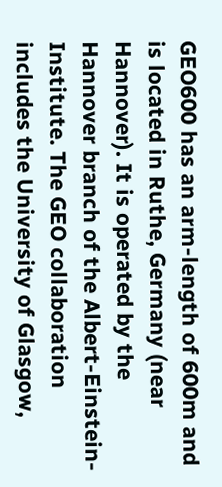GEO600 has an arm-length of 600m and is located in Ruthe, Germany (near Hannover). It is operated by the Hannover branch of the Albert-Einstein-Institute. The GEO collaboration includes the University of Glasgow,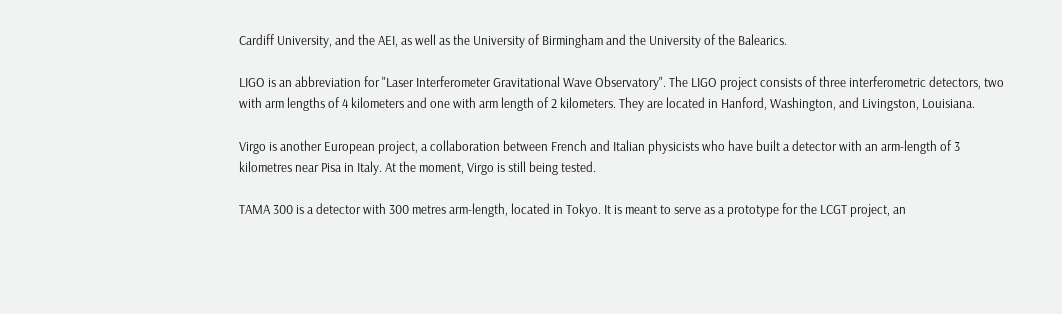Cardiff University, and the AEI, as well as the University of Birmingham and the University of the Balearics.

LIGO is an abbreviation for "Laser Interferometer Gravitational Wave Observatory". The LIGO project consists of three interferometric detectors, two with arm lengths of 4 kilometers and one with arm length of 2 kilometers. They are located in Hanford, Washington, and Livingston, Louisiana.

Virgo is another European project, a collaboration between French and Italian physicists who have built a detector with an arm-length of 3 kilometres near Pisa in Italy. At the moment, Virgo is still being tested.

TAMA 300 is a detector with 300 metres arm-length, located in Tokyo. It is meant to serve as a prototype for the LCGT project, an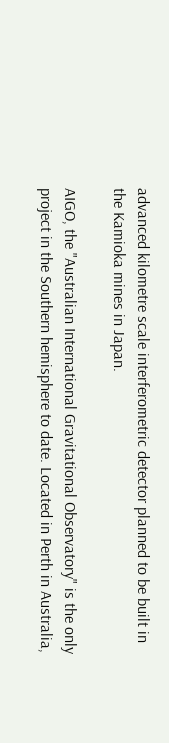advanced kilometre scale interferometric detector planned to be built in the Kamioka mines in Japan.

AIGO, the "Australian International Gravitational Observatory" is the only project in the Southern hemisphere to date. Located in Perth in Australia,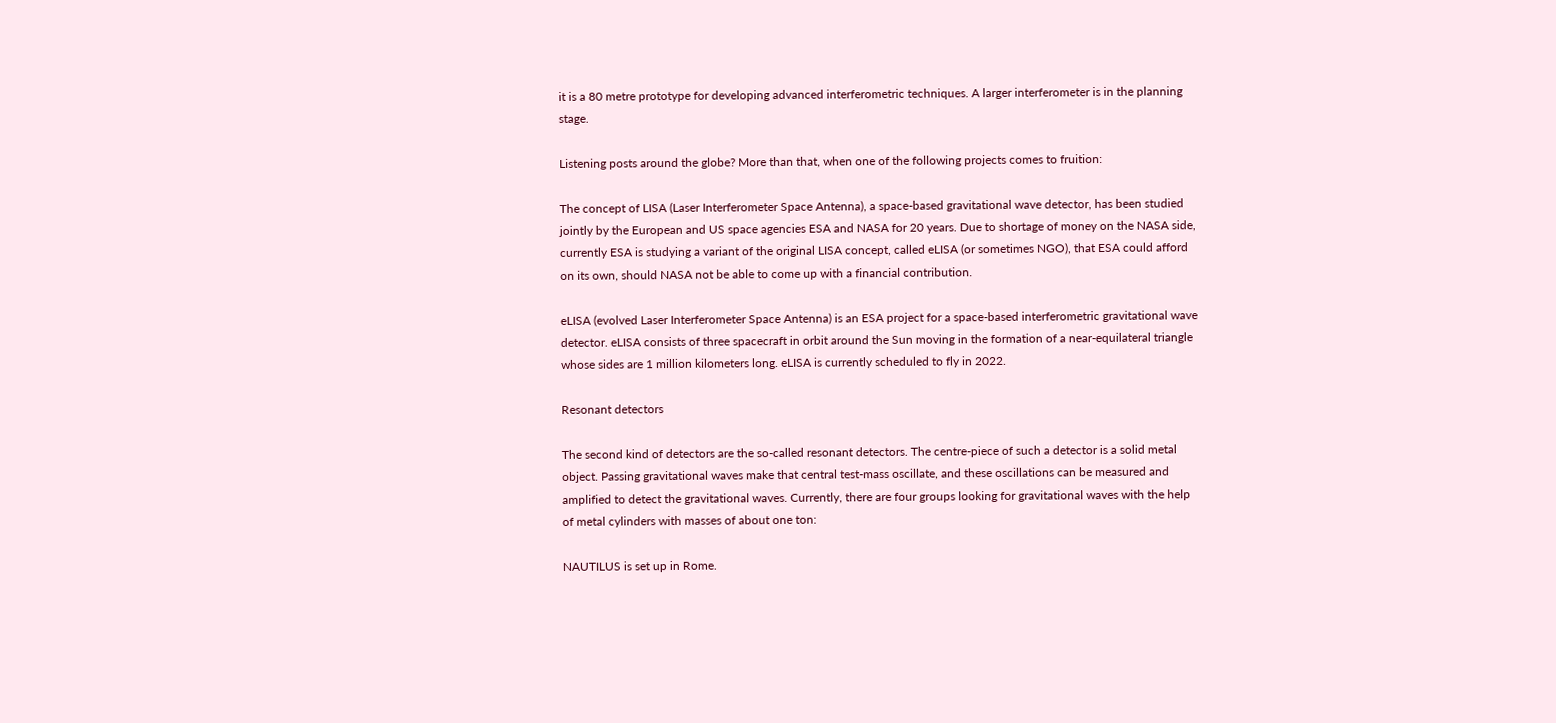it is a 80 metre prototype for developing advanced interferometric techniques. A larger interferometer is in the planning stage.

Listening posts around the globe? More than that, when one of the following projects comes to fruition:

The concept of LISA (Laser Interferometer Space Antenna), a space-based gravitational wave detector, has been studied jointly by the European and US space agencies ESA and NASA for 20 years. Due to shortage of money on the NASA side, currently ESA is studying a variant of the original LISA concept, called eLISA (or sometimes NGO), that ESA could afford on its own, should NASA not be able to come up with a financial contribution.

eLISA (evolved Laser Interferometer Space Antenna) is an ESA project for a space-based interferometric gravitational wave detector. eLISA consists of three spacecraft in orbit around the Sun moving in the formation of a near-equilateral triangle whose sides are 1 million kilometers long. eLISA is currently scheduled to fly in 2022.

Resonant detectors

The second kind of detectors are the so-called resonant detectors. The centre-piece of such a detector is a solid metal object. Passing gravitational waves make that central test-mass oscillate, and these oscillations can be measured and amplified to detect the gravitational waves. Currently, there are four groups looking for gravitational waves with the help of metal cylinders with masses of about one ton:

NAUTILUS is set up in Rome.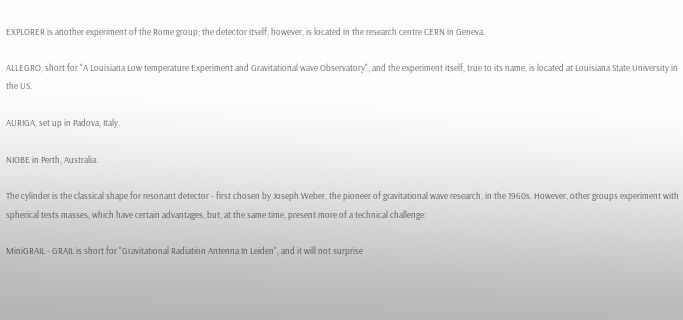EXPLORER is another experiment of the Rome group; the detector itself, however, is located in the research centre CERN in Geneva.

ALLEGRO, short for "A Louisiana Low temperature Experiment and Gravitational wave Observatory", and the experiment itself, true to its name, is located at Louisiana State University in the US.

AURIGA, set up in Padova, Italy.

NIOBE in Perth, Australia.

The cylinder is the classical shape for resonant detector - first chosen by Joseph Weber, the pioneer of gravitational wave research, in the 1960s. However, other groups experiment with spherical tests masses, which have certain advantages, but, at the same time, present more of a technical challenge:

MiniGRAIL - GRAIL is short for "Gravitational Radiation Antenna In Leiden", and it will not surprise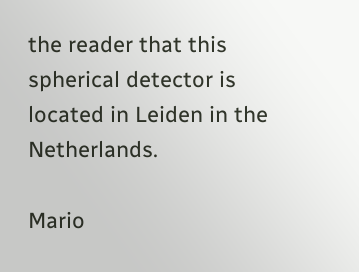the reader that this spherical detector is located in Leiden in the Netherlands.

Mario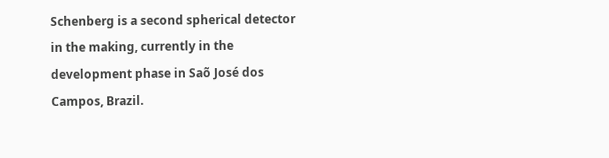Schenberg is a second spherical detector in the making, currently in the development phase in Saõ José dos Campos, Brazil.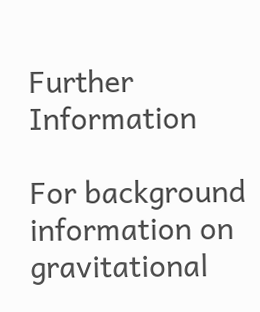Further Information

For background information on gravitational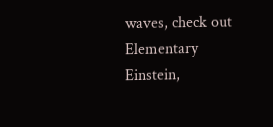waves, check out Elementary Einstein,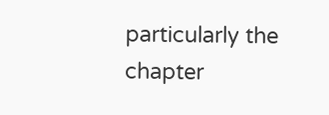particularly the chapter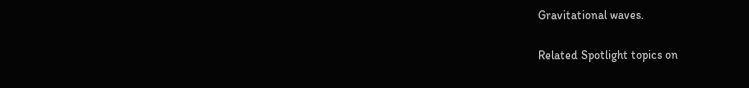Gravitational waves.

Related Spotlight topics on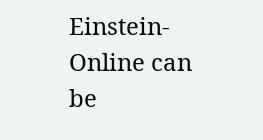Einstein-Online can be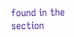found in the section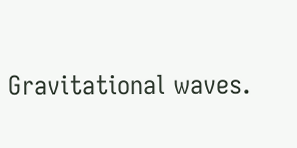Gravitational waves.